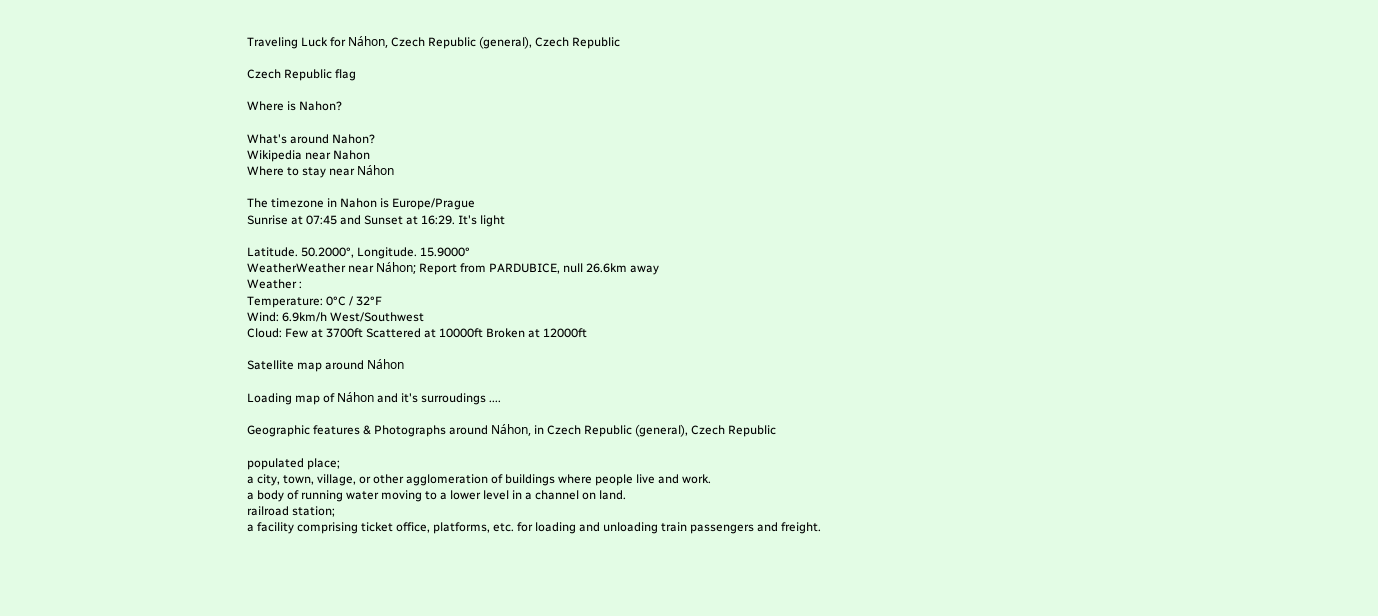Traveling Luck for Náhon, Czech Republic (general), Czech Republic

Czech Republic flag

Where is Nahon?

What's around Nahon?
Wikipedia near Nahon
Where to stay near Náhon

The timezone in Nahon is Europe/Prague
Sunrise at 07:45 and Sunset at 16:29. It's light

Latitude. 50.2000°, Longitude. 15.9000°
WeatherWeather near Náhon; Report from PARDUBICE, null 26.6km away
Weather :
Temperature: 0°C / 32°F
Wind: 6.9km/h West/Southwest
Cloud: Few at 3700ft Scattered at 10000ft Broken at 12000ft

Satellite map around Náhon

Loading map of Náhon and it's surroudings ....

Geographic features & Photographs around Náhon, in Czech Republic (general), Czech Republic

populated place;
a city, town, village, or other agglomeration of buildings where people live and work.
a body of running water moving to a lower level in a channel on land.
railroad station;
a facility comprising ticket office, platforms, etc. for loading and unloading train passengers and freight.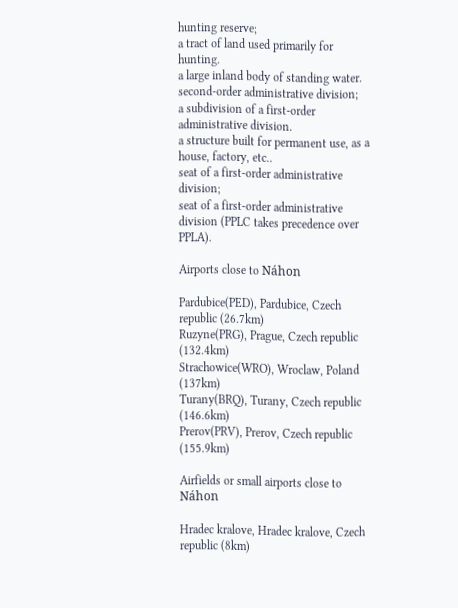hunting reserve;
a tract of land used primarily for hunting.
a large inland body of standing water.
second-order administrative division;
a subdivision of a first-order administrative division.
a structure built for permanent use, as a house, factory, etc..
seat of a first-order administrative division;
seat of a first-order administrative division (PPLC takes precedence over PPLA).

Airports close to Náhon

Pardubice(PED), Pardubice, Czech republic (26.7km)
Ruzyne(PRG), Prague, Czech republic (132.4km)
Strachowice(WRO), Wroclaw, Poland (137km)
Turany(BRQ), Turany, Czech republic (146.6km)
Prerov(PRV), Prerov, Czech republic (155.9km)

Airfields or small airports close to Náhon

Hradec kralove, Hradec kralove, Czech republic (8km)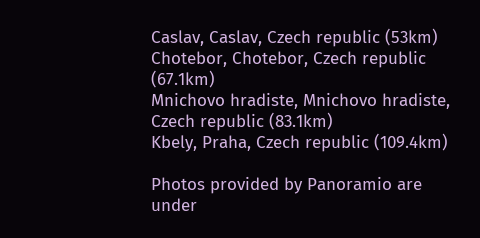Caslav, Caslav, Czech republic (53km)
Chotebor, Chotebor, Czech republic (67.1km)
Mnichovo hradiste, Mnichovo hradiste, Czech republic (83.1km)
Kbely, Praha, Czech republic (109.4km)

Photos provided by Panoramio are under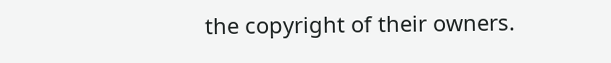the copyright of their owners.